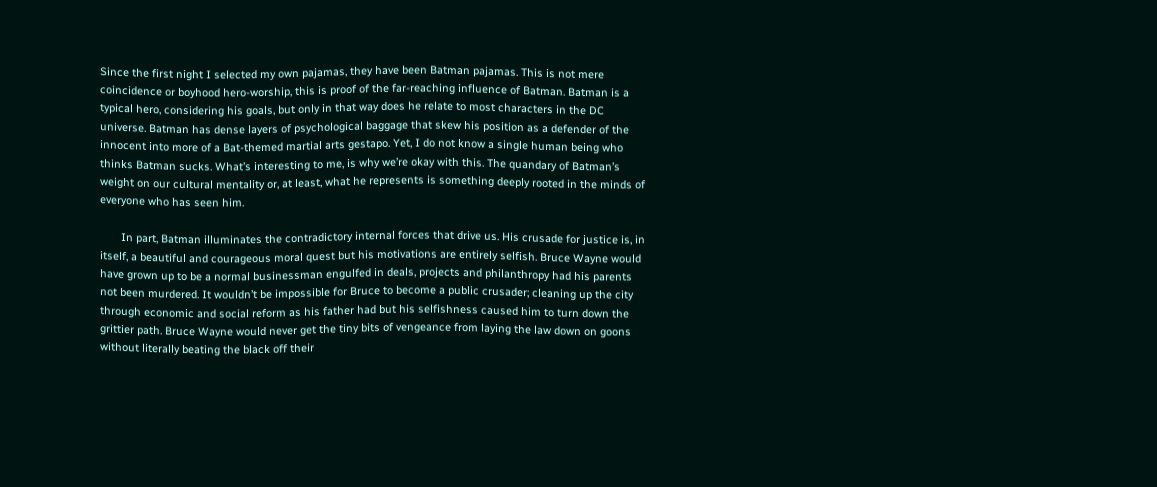Since the first night I selected my own pajamas, they have been Batman pajamas. This is not mere coincidence or boyhood hero-worship, this is proof of the far-reaching influence of Batman. Batman is a typical hero, considering his goals, but only in that way does he relate to most characters in the DC universe. Batman has dense layers of psychological baggage that skew his position as a defender of the innocent into more of a Bat-themed martial arts gestapo. Yet, I do not know a single human being who thinks Batman sucks. What’s interesting to me, is why we’re okay with this. The quandary of Batman’s weight on our cultural mentality or, at least, what he represents is something deeply rooted in the minds of everyone who has seen him.

       In part, Batman illuminates the contradictory internal forces that drive us. His crusade for justice is, in itself, a beautiful and courageous moral quest but his motivations are entirely selfish. Bruce Wayne would have grown up to be a normal businessman engulfed in deals, projects and philanthropy had his parents not been murdered. It wouldn’t be impossible for Bruce to become a public crusader; cleaning up the city through economic and social reform as his father had but his selfishness caused him to turn down the grittier path. Bruce Wayne would never get the tiny bits of vengeance from laying the law down on goons without literally beating the black off their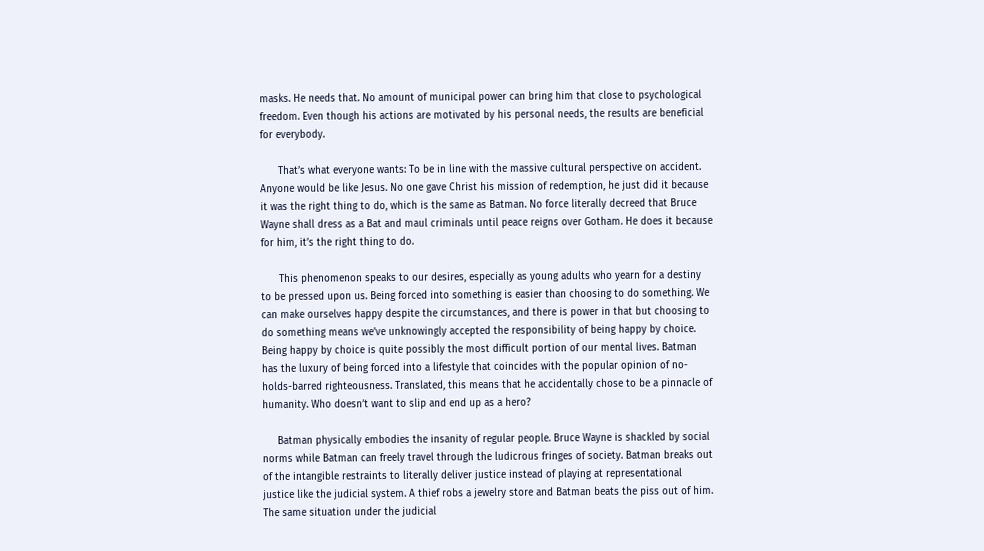masks. He needs that. No amount of municipal power can bring him that close to psychological freedom. Even though his actions are motivated by his personal needs, the results are beneficial for everybody.

      That’s what everyone wants: To be in line with the massive cultural perspective on accident. Anyone would be like Jesus. No one gave Christ his mission of redemption, he just did it because it was the right thing to do, which is the same as Batman. No force literally decreed that Bruce Wayne shall dress as a Bat and maul criminals until peace reigns over Gotham. He does it because for him, it’s the right thing to do.

      This phenomenon speaks to our desires, especially as young adults who yearn for a destiny to be pressed upon us. Being forced into something is easier than choosing to do something. We can make ourselves happy despite the circumstances, and there is power in that but choosing to do something means we’ve unknowingly accepted the responsibility of being happy by choice. Being happy by choice is quite possibly the most difficult portion of our mental lives. Batman has the luxury of being forced into a lifestyle that coincides with the popular opinion of no-holds-barred righteousness. Translated, this means that he accidentally chose to be a pinnacle of humanity. Who doesn’t want to slip and end up as a hero?

     Batman physically embodies the insanity of regular people. Bruce Wayne is shackled by social norms while Batman can freely travel through the ludicrous fringes of society. Batman breaks out of the intangible restraints to literally deliver justice instead of playing at representational justice like the judicial system. A thief robs a jewelry store and Batman beats the piss out of him. The same situation under the judicial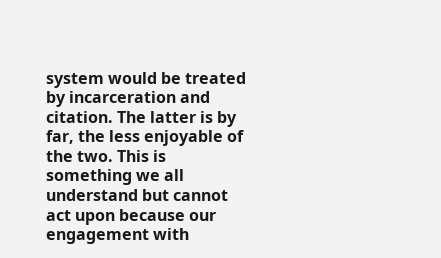system would be treated by incarceration and citation. The latter is by far, the less enjoyable of the two. This is something we all understand but cannot act upon because our engagement with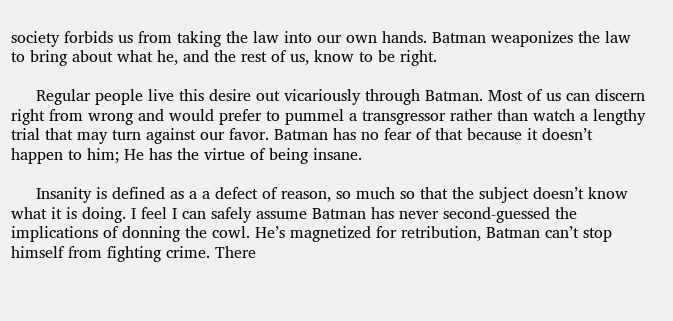society forbids us from taking the law into our own hands. Batman weaponizes the law to bring about what he, and the rest of us, know to be right.

     Regular people live this desire out vicariously through Batman. Most of us can discern right from wrong and would prefer to pummel a transgressor rather than watch a lengthy trial that may turn against our favor. Batman has no fear of that because it doesn’t happen to him; He has the virtue of being insane.

     Insanity is defined as a a defect of reason, so much so that the subject doesn’t know what it is doing. I feel I can safely assume Batman has never second-guessed the implications of donning the cowl. He’s magnetized for retribution, Batman can’t stop himself from fighting crime. There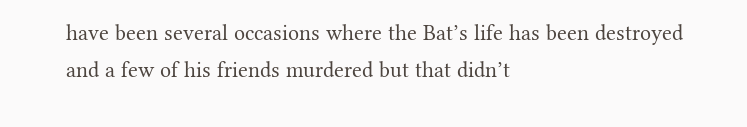have been several occasions where the Bat’s life has been destroyed and a few of his friends murdered but that didn’t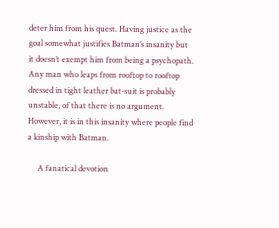deter him from his quest. Having justice as the goal somewhat justifies Batman’s insanity but it doesn’t exempt him from being a psychopath. Any man who leaps from rooftop to rooftop dressed in tight leather bat-suit is probably unstable, of that there is no argument. However, it is in this insanity where people find a kinship with Batman.

     A fanatical devotion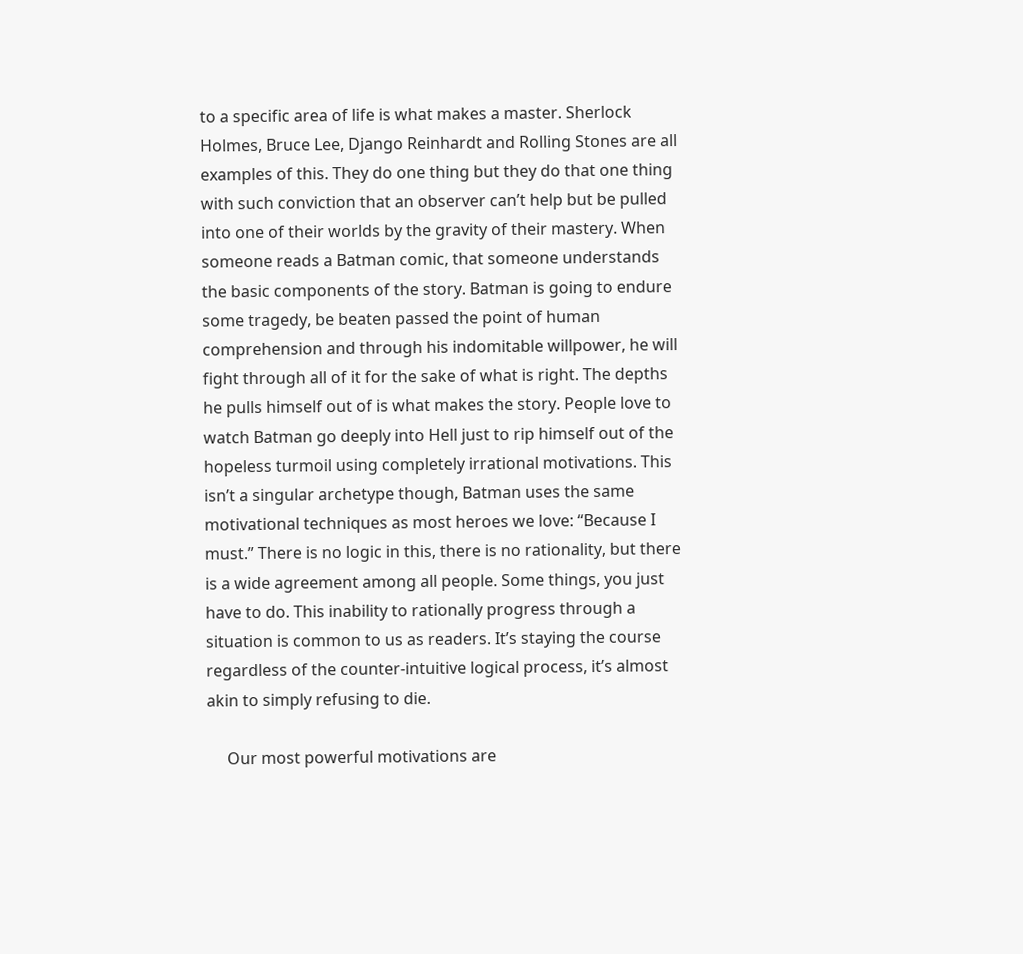to a specific area of life is what makes a master. Sherlock Holmes, Bruce Lee, Django Reinhardt and Rolling Stones are all examples of this. They do one thing but they do that one thing with such conviction that an observer can’t help but be pulled into one of their worlds by the gravity of their mastery. When someone reads a Batman comic, that someone understands the basic components of the story. Batman is going to endure some tragedy, be beaten passed the point of human comprehension and through his indomitable willpower, he will fight through all of it for the sake of what is right. The depths he pulls himself out of is what makes the story. People love to watch Batman go deeply into Hell just to rip himself out of the hopeless turmoil using completely irrational motivations. This isn’t a singular archetype though, Batman uses the same motivational techniques as most heroes we love: “Because I must.” There is no logic in this, there is no rationality, but there is a wide agreement among all people. Some things, you just have to do. This inability to rationally progress through a situation is common to us as readers. It’s staying the course regardless of the counter-intuitive logical process, it’s almost akin to simply refusing to die.

     Our most powerful motivations are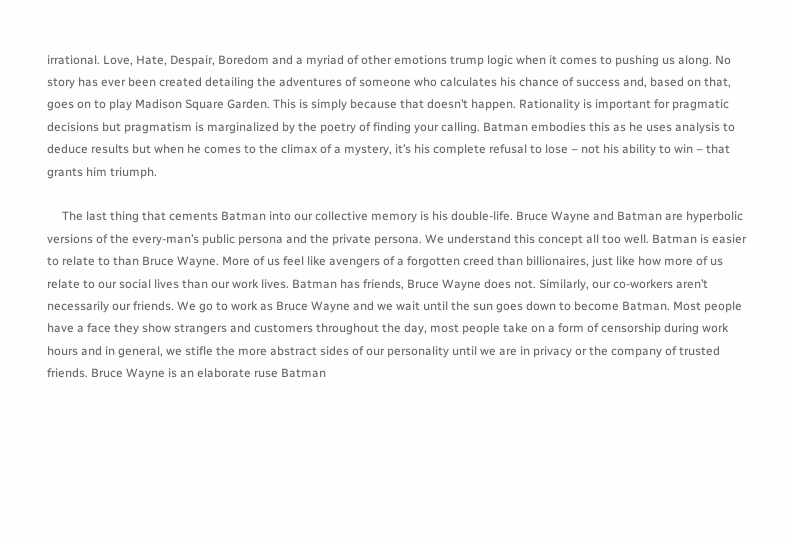irrational. Love, Hate, Despair, Boredom and a myriad of other emotions trump logic when it comes to pushing us along. No story has ever been created detailing the adventures of someone who calculates his chance of success and, based on that, goes on to play Madison Square Garden. This is simply because that doesn’t happen. Rationality is important for pragmatic decisions but pragmatism is marginalized by the poetry of finding your calling. Batman embodies this as he uses analysis to deduce results but when he comes to the climax of a mystery, it’s his complete refusal to lose – not his ability to win – that grants him triumph.

     The last thing that cements Batman into our collective memory is his double-life. Bruce Wayne and Batman are hyperbolic versions of the every-man’s public persona and the private persona. We understand this concept all too well. Batman is easier to relate to than Bruce Wayne. More of us feel like avengers of a forgotten creed than billionaires, just like how more of us relate to our social lives than our work lives. Batman has friends, Bruce Wayne does not. Similarly, our co-workers aren’t necessarily our friends. We go to work as Bruce Wayne and we wait until the sun goes down to become Batman. Most people have a face they show strangers and customers throughout the day, most people take on a form of censorship during work hours and in general, we stifle the more abstract sides of our personality until we are in privacy or the company of trusted friends. Bruce Wayne is an elaborate ruse Batman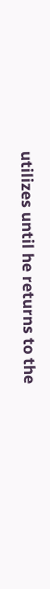utilizes until he returns to the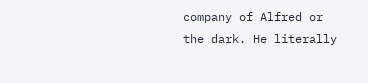company of Alfred or the dark. He literally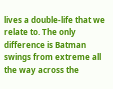lives a double-life that we relate to. The only difference is Batman swings from extreme all the way across the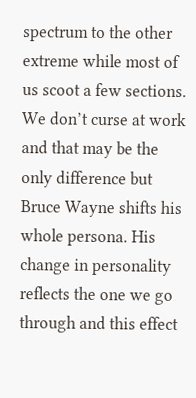spectrum to the other extreme while most of us scoot a few sections. We don’t curse at work and that may be the only difference but Bruce Wayne shifts his whole persona. His change in personality reflects the one we go through and this effect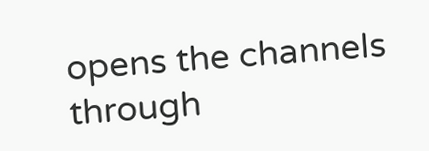opens the channels through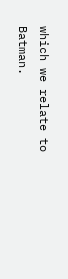which we relate to Batman.